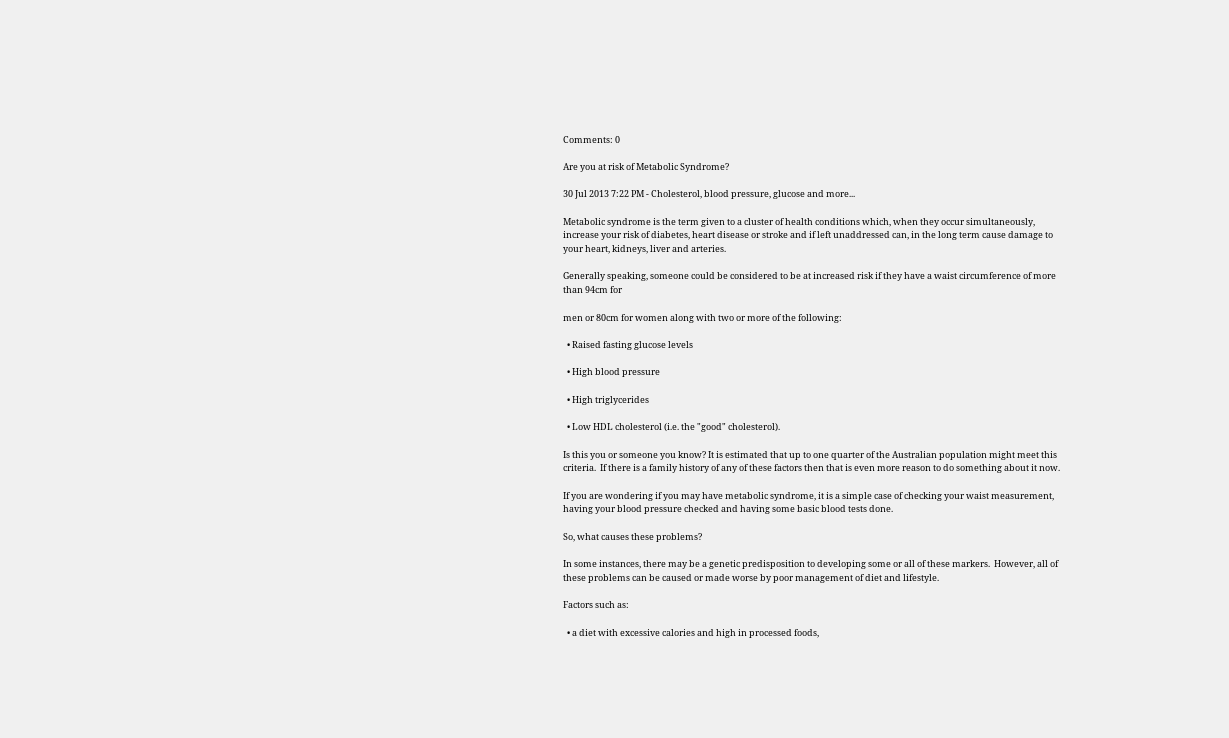Comments: 0

Are you at risk of Metabolic Syndrome?

30 Jul 2013 7:22 PM - Cholesterol, blood pressure, glucose and more...

Metabolic syndrome is the term given to a cluster of health conditions which, when they occur simultaneously, increase your risk of diabetes, heart disease or stroke and if left unaddressed can, in the long term cause damage to your heart, kidneys, liver and arteries.

Generally speaking, someone could be considered to be at increased risk if they have a waist circumference of more than 94cm for

men or 80cm for women along with two or more of the following:

  • Raised fasting glucose levels

  • High blood pressure

  • High triglycerides

  • Low HDL cholesterol (i.e. the "good" cholesterol).

Is this you or someone you know? It is estimated that up to one quarter of the Australian population might meet this criteria.  If there is a family history of any of these factors then that is even more reason to do something about it now.

If you are wondering if you may have metabolic syndrome, it is a simple case of checking your waist measurement, having your blood pressure checked and having some basic blood tests done.

So, what causes these problems?

In some instances, there may be a genetic predisposition to developing some or all of these markers.  However, all of these problems can be caused or made worse by poor management of diet and lifestyle.

Factors such as:

  • a diet with excessive calories and high in processed foods,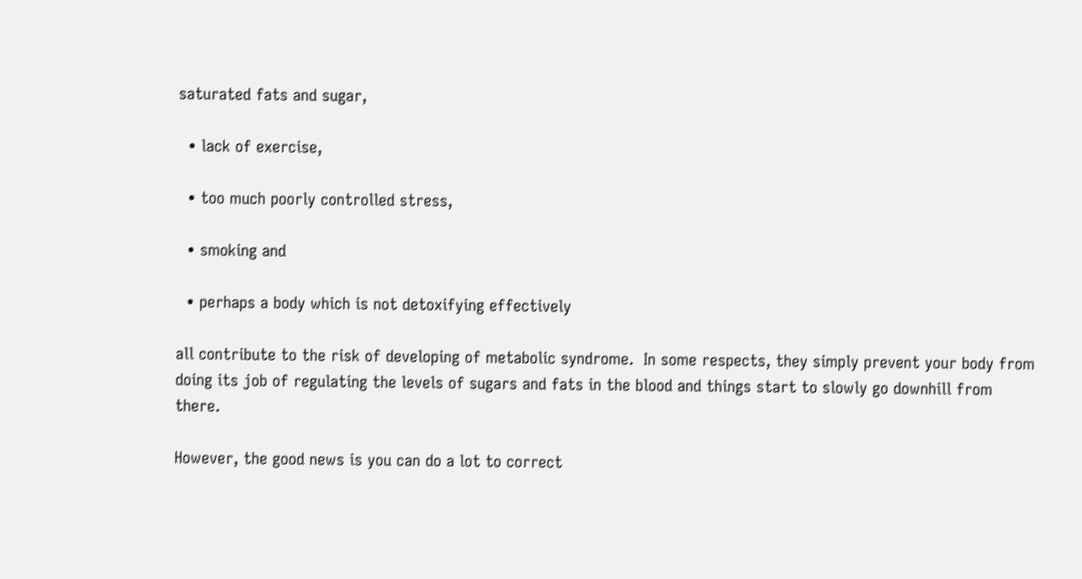saturated fats and sugar,

  • lack of exercise,

  • too much poorly controlled stress,

  • smoking and

  • perhaps a body which is not detoxifying effectively

all contribute to the risk of developing of metabolic syndrome.  In some respects, they simply prevent your body from doing its job of regulating the levels of sugars and fats in the blood and things start to slowly go downhill from there.

However, the good news is you can do a lot to correct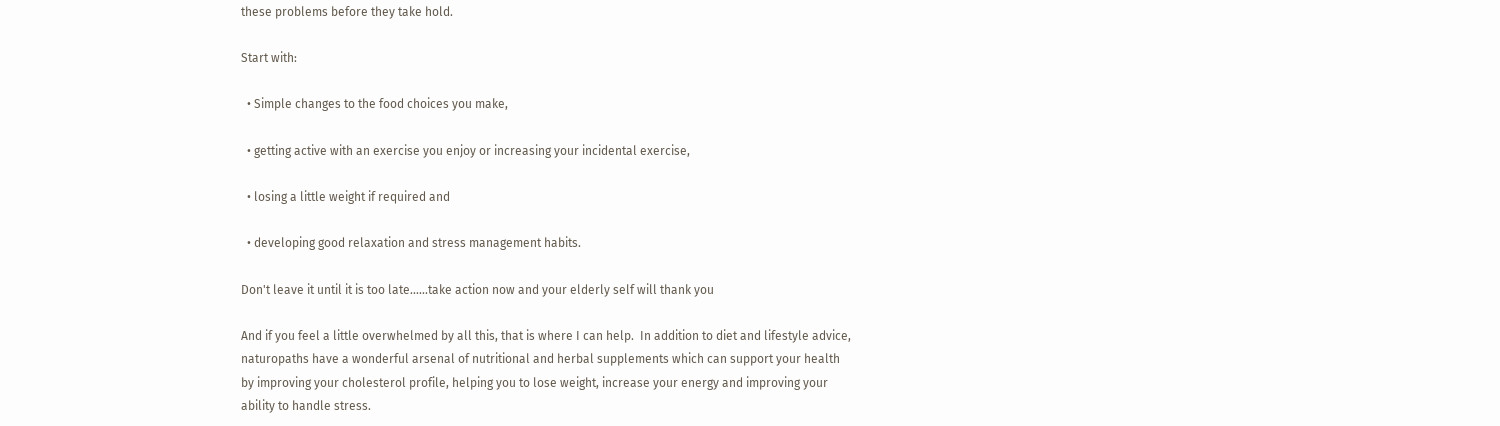these problems before they take hold.

Start with:

  • Simple changes to the food choices you make,

  • getting active with an exercise you enjoy or increasing your incidental exercise,

  • losing a little weight if required and

  • developing good relaxation and stress management habits.

Don't leave it until it is too late......take action now and your elderly self will thank you

And if you feel a little overwhelmed by all this, that is where I can help.  In addition to diet and lifestyle advice, naturopaths have a wonderful arsenal of nutritional and herbal supplements which can support your health by improving your cholesterol profile, helping you to lose weight, increase your energy and improving your ability to handle stress.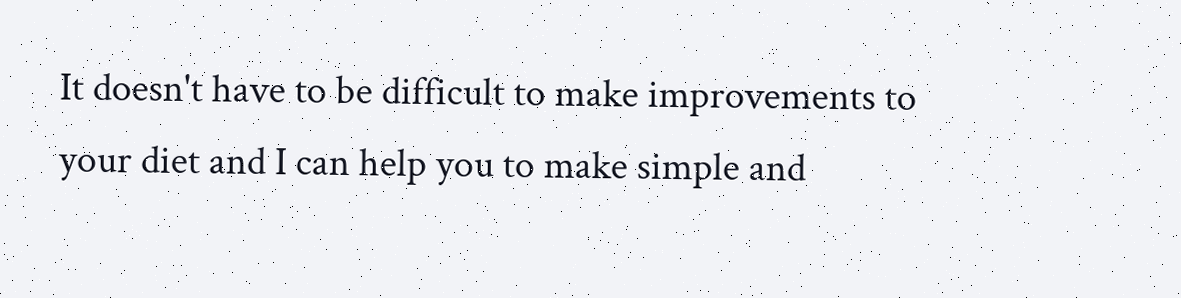It doesn't have to be difficult to make improvements to your diet and I can help you to make simple and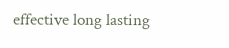effective long lasting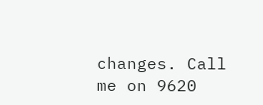changes. Call me on 9620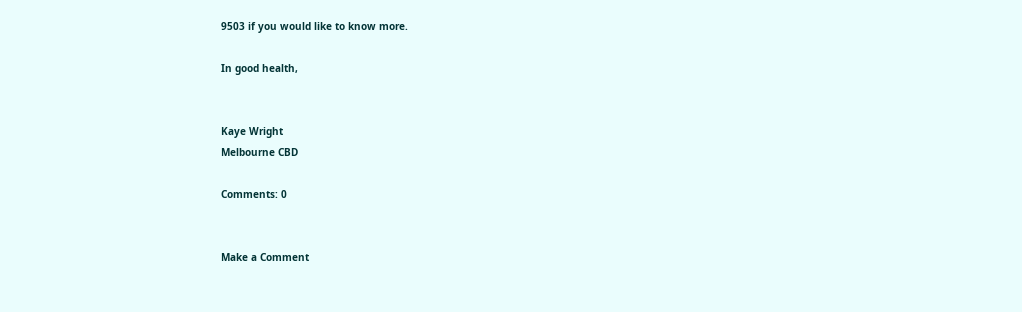9503 if you would like to know more.

In good health,


Kaye Wright
Melbourne CBD

Comments: 0


Make a Comment